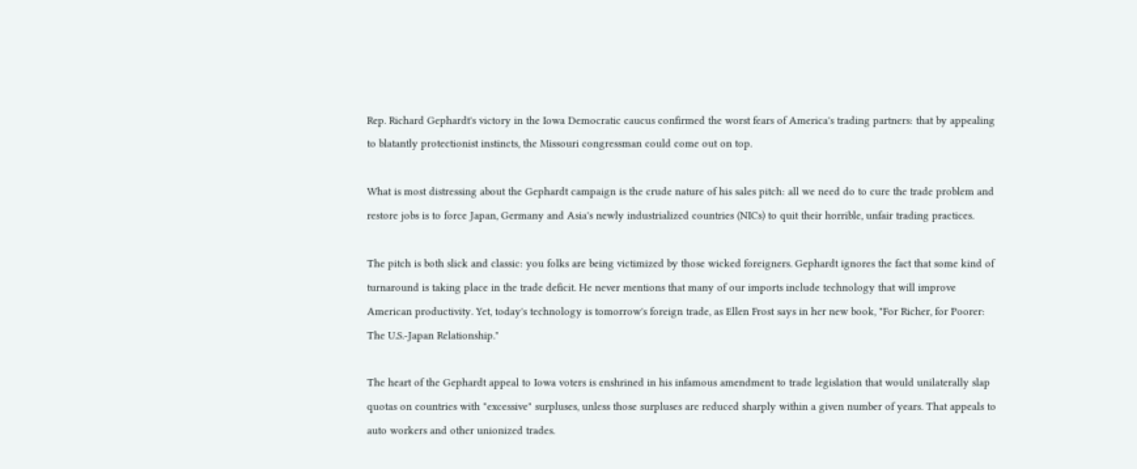Rep. Richard Gephardt's victory in the Iowa Democratic caucus confirmed the worst fears of America's trading partners: that by appealing to blatantly protectionist instincts, the Missouri congressman could come out on top.

What is most distressing about the Gephardt campaign is the crude nature of his sales pitch: all we need do to cure the trade problem and restore jobs is to force Japan, Germany and Asia's newly industrialized countries (NICs) to quit their horrible, unfair trading practices.

The pitch is both slick and classic: you folks are being victimized by those wicked foreigners. Gephardt ignores the fact that some kind of turnaround is taking place in the trade deficit. He never mentions that many of our imports include technology that will improve American productivity. Yet, today's technology is tomorrow's foreign trade, as Ellen Frost says in her new book, "For Richer, for Poorer: The U.S.-Japan Relationship."

The heart of the Gephardt appeal to Iowa voters is enshrined in his infamous amendment to trade legislation that would unilaterally slap quotas on countries with "excessive" surpluses, unless those surpluses are reduced sharply within a given number of years. That appeals to auto workers and other unionized trades.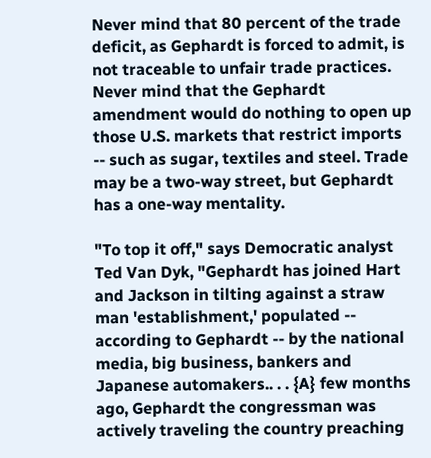Never mind that 80 percent of the trade deficit, as Gephardt is forced to admit, is not traceable to unfair trade practices. Never mind that the Gephardt amendment would do nothing to open up those U.S. markets that restrict imports -- such as sugar, textiles and steel. Trade may be a two-way street, but Gephardt has a one-way mentality.

"To top it off," says Democratic analyst Ted Van Dyk, "Gephardt has joined Hart and Jackson in tilting against a straw man 'establishment,' populated -- according to Gephardt -- by the national media, big business, bankers and Japanese automakers.. . . {A} few months ago, Gephardt the congressman was actively traveling the country preaching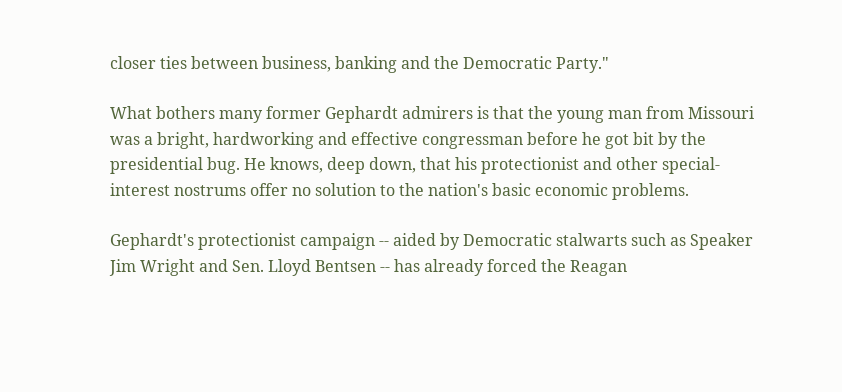closer ties between business, banking and the Democratic Party."

What bothers many former Gephardt admirers is that the young man from Missouri was a bright, hardworking and effective congressman before he got bit by the presidential bug. He knows, deep down, that his protectionist and other special-interest nostrums offer no solution to the nation's basic economic problems.

Gephardt's protectionist campaign -- aided by Democratic stalwarts such as Speaker Jim Wright and Sen. Lloyd Bentsen -- has already forced the Reagan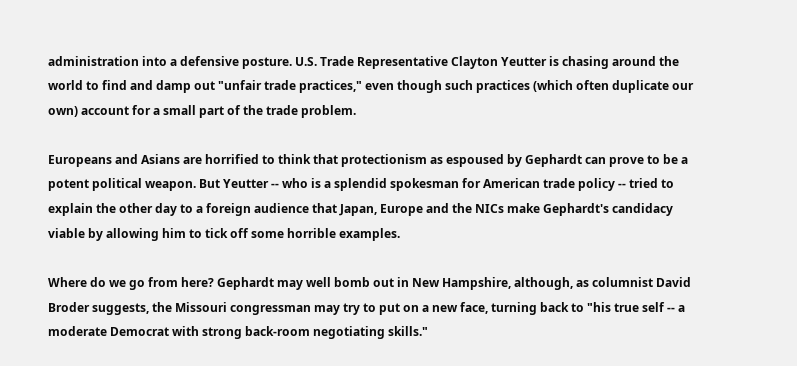administration into a defensive posture. U.S. Trade Representative Clayton Yeutter is chasing around the world to find and damp out "unfair trade practices," even though such practices (which often duplicate our own) account for a small part of the trade problem.

Europeans and Asians are horrified to think that protectionism as espoused by Gephardt can prove to be a potent political weapon. But Yeutter -- who is a splendid spokesman for American trade policy -- tried to explain the other day to a foreign audience that Japan, Europe and the NICs make Gephardt's candidacy viable by allowing him to tick off some horrible examples.

Where do we go from here? Gephardt may well bomb out in New Hampshire, although, as columnist David Broder suggests, the Missouri congressman may try to put on a new face, turning back to "his true self -- a moderate Democrat with strong back-room negotiating skills."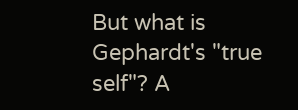But what is Gephardt's "true self"? A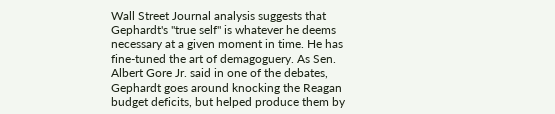Wall Street Journal analysis suggests that Gephardt's "true self" is whatever he deems necessary at a given moment in time. He has fine-tuned the art of demagoguery. As Sen. Albert Gore Jr. said in one of the debates, Gephardt goes around knocking the Reagan budget deficits, but helped produce them by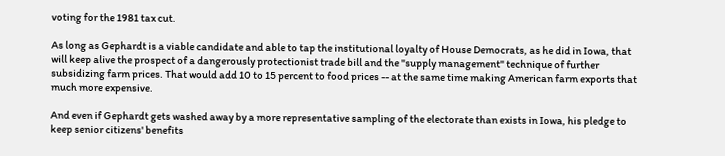voting for the 1981 tax cut.

As long as Gephardt is a viable candidate and able to tap the institutional loyalty of House Democrats, as he did in Iowa, that will keep alive the prospect of a dangerously protectionist trade bill and the "supply management" technique of further subsidizing farm prices. That would add 10 to 15 percent to food prices -- at the same time making American farm exports that much more expensive.

And even if Gephardt gets washed away by a more representative sampling of the electorate than exists in Iowa, his pledge to keep senior citizens' benefits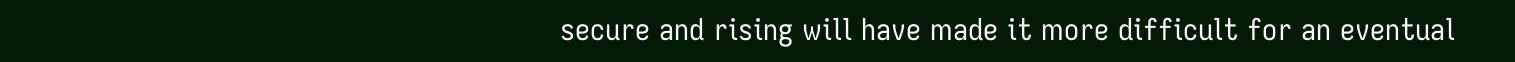secure and rising will have made it more difficult for an eventual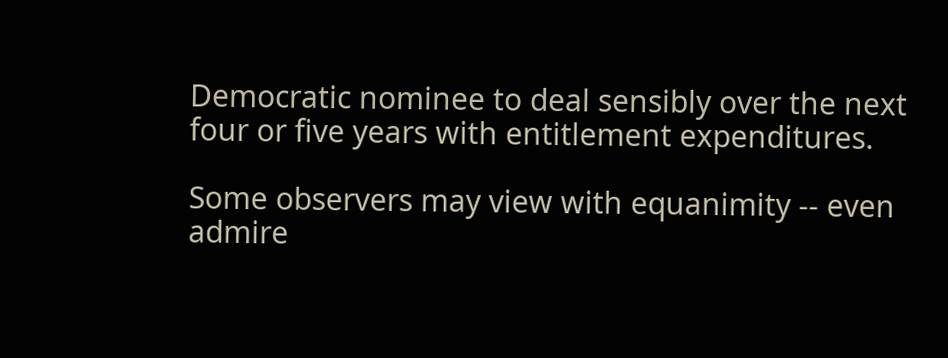Democratic nominee to deal sensibly over the next four or five years with entitlement expenditures.

Some observers may view with equanimity -- even admire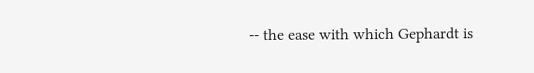-- the ease with which Gephardt is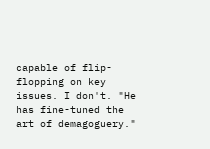capable of flip-flopping on key issues. I don't. "He has fine-tuned the art of demagoguery."